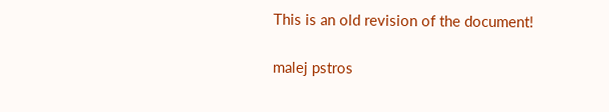This is an old revision of the document!

malej pstros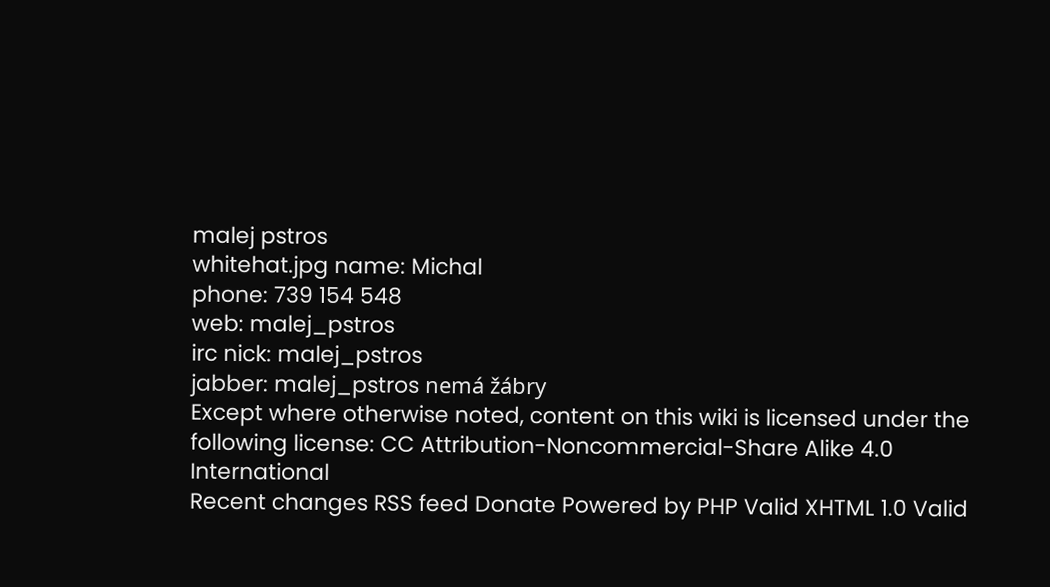malej pstros
whitehat.jpg name: Michal
phone: 739 154 548
web: malej_pstros
irc nick: malej_pstros
jabber: malej_pstros nemá žábry
Except where otherwise noted, content on this wiki is licensed under the following license: CC Attribution-Noncommercial-Share Alike 4.0 International
Recent changes RSS feed Donate Powered by PHP Valid XHTML 1.0 Valid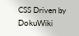CSS Driven by DokuWiki